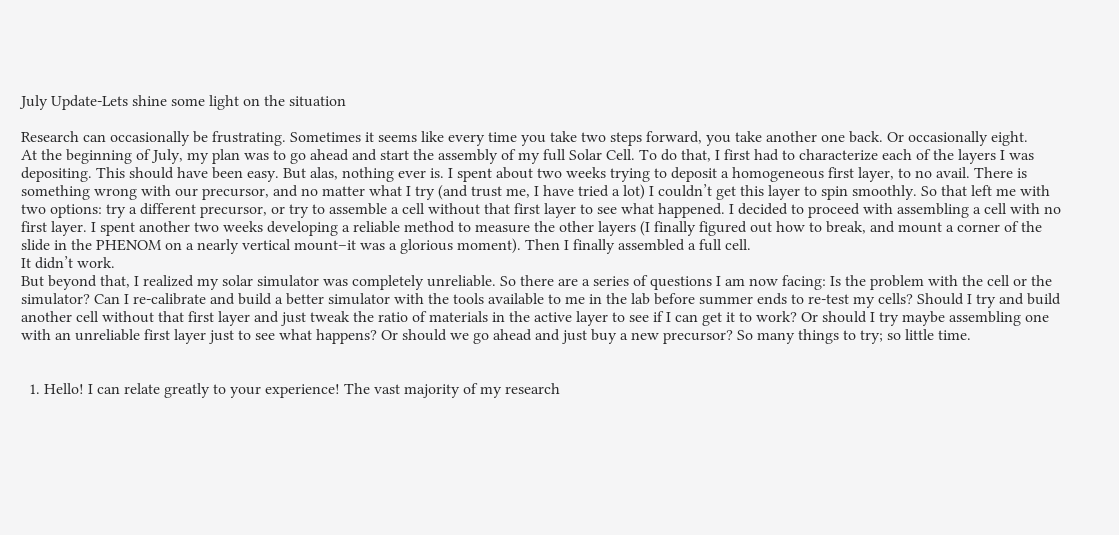July Update-Lets shine some light on the situation

Research can occasionally be frustrating. Sometimes it seems like every time you take two steps forward, you take another one back. Or occasionally eight.
At the beginning of July, my plan was to go ahead and start the assembly of my full Solar Cell. To do that, I first had to characterize each of the layers I was depositing. This should have been easy. But alas, nothing ever is. I spent about two weeks trying to deposit a homogeneous first layer, to no avail. There is something wrong with our precursor, and no matter what I try (and trust me, I have tried a lot) I couldn’t get this layer to spin smoothly. So that left me with two options: try a different precursor, or try to assemble a cell without that first layer to see what happened. I decided to proceed with assembling a cell with no first layer. I spent another two weeks developing a reliable method to measure the other layers (I finally figured out how to break, and mount a corner of the slide in the PHENOM on a nearly vertical mount–it was a glorious moment). Then I finally assembled a full cell.
It didn’t work.
But beyond that, I realized my solar simulator was completely unreliable. So there are a series of questions I am now facing: Is the problem with the cell or the simulator? Can I re-calibrate and build a better simulator with the tools available to me in the lab before summer ends to re-test my cells? Should I try and build another cell without that first layer and just tweak the ratio of materials in the active layer to see if I can get it to work? Or should I try maybe assembling one with an unreliable first layer just to see what happens? Or should we go ahead and just buy a new precursor? So many things to try; so little time.


  1. Hello! I can relate greatly to your experience! The vast majority of my research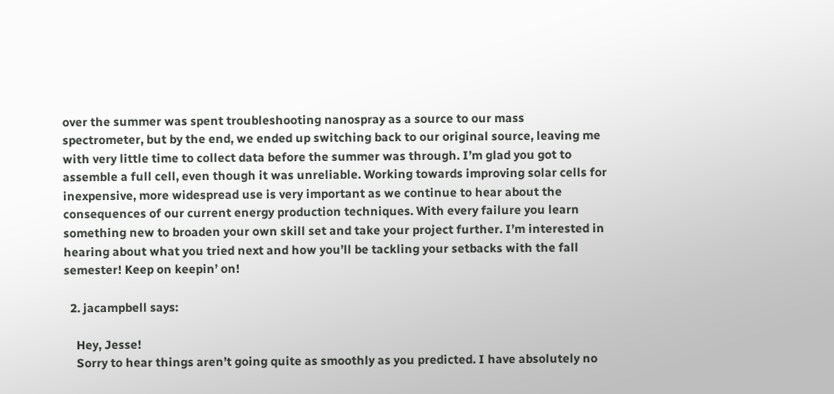over the summer was spent troubleshooting nanospray as a source to our mass spectrometer, but by the end, we ended up switching back to our original source, leaving me with very little time to collect data before the summer was through. I’m glad you got to assemble a full cell, even though it was unreliable. Working towards improving solar cells for inexpensive, more widespread use is very important as we continue to hear about the consequences of our current energy production techniques. With every failure you learn something new to broaden your own skill set and take your project further. I’m interested in hearing about what you tried next and how you’ll be tackling your setbacks with the fall semester! Keep on keepin’ on!

  2. jacampbell says:

    Hey, Jesse!
    Sorry to hear things aren’t going quite as smoothly as you predicted. I have absolutely no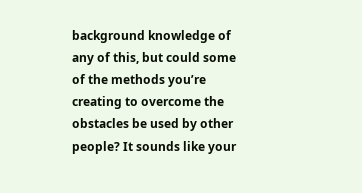background knowledge of any of this, but could some of the methods you’re creating to overcome the obstacles be used by other people? It sounds like your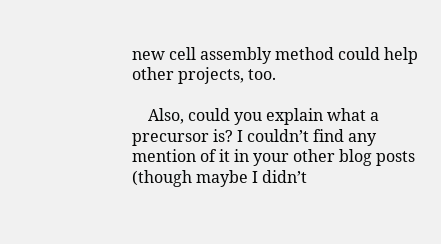new cell assembly method could help other projects, too.

    Also, could you explain what a precursor is? I couldn’t find any mention of it in your other blog posts (though maybe I didn’t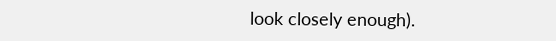look closely enough).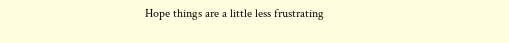Hope things are a little less frustrating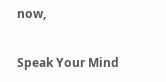now,

Speak Your Mind